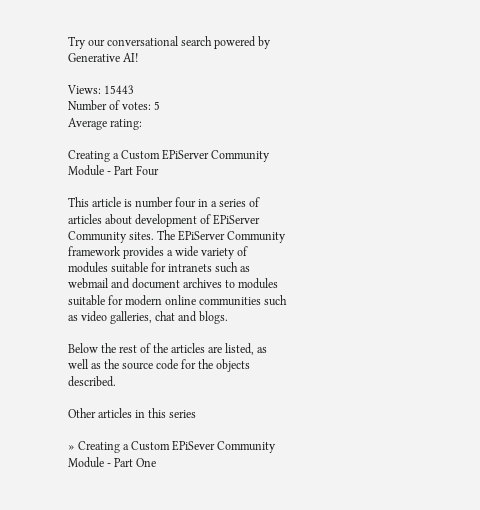Try our conversational search powered by Generative AI!

Views: 15443
Number of votes: 5
Average rating:

Creating a Custom EPiServer Community Module - Part Four

This article is number four in a series of articles about development of EPiServer Community sites. The EPiServer Community framework provides a wide variety of modules suitable for intranets such as webmail and document archives to modules suitable for modern online communities such as video galleries, chat and blogs.

Below the rest of the articles are listed, as well as the source code for the objects described.

Other articles in this series

» Creating a Custom EPiSever Community Module - Part One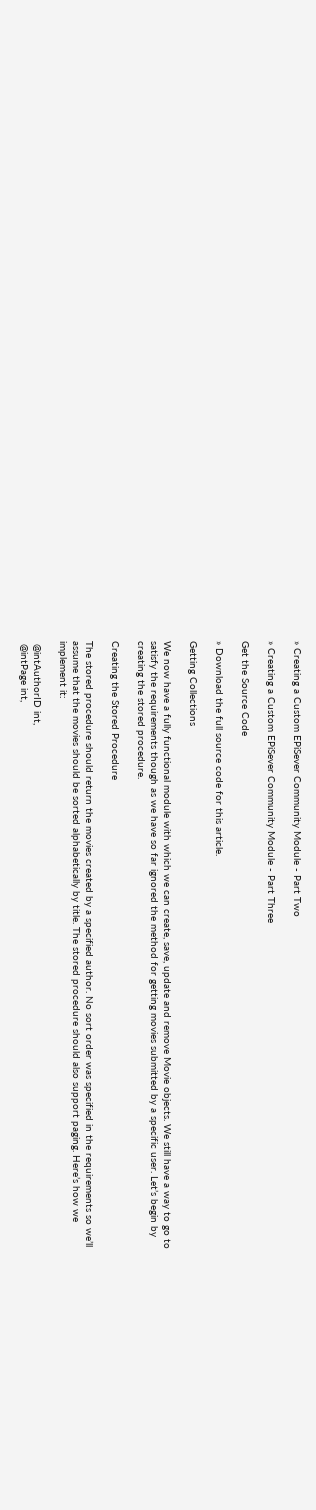» Creating a Custom EPiSever Community Module - Part Two

» Creating a Custom EPiSever Community Module - Part Three

Get the Source Code

» Download the full source code for this article.

Getting Collections

We now have a fully functional module with which we can create, save, update and remove Movie objects. We still have a way to go to satisfy the requirements though as we have so far ignored the method for getting movies submitted by a specific user. Let’s begin by creating the stored procedure.

Creating the Stored Procedure

The stored procedure should return the movies created by a specified author. No sort order was specified in the requirements so we’ll assume that the movies should be sorted alphabetically by title. The stored procedure should also support paging. Here’s how we implement it:

 @intAuthorID int,
 @intPage int,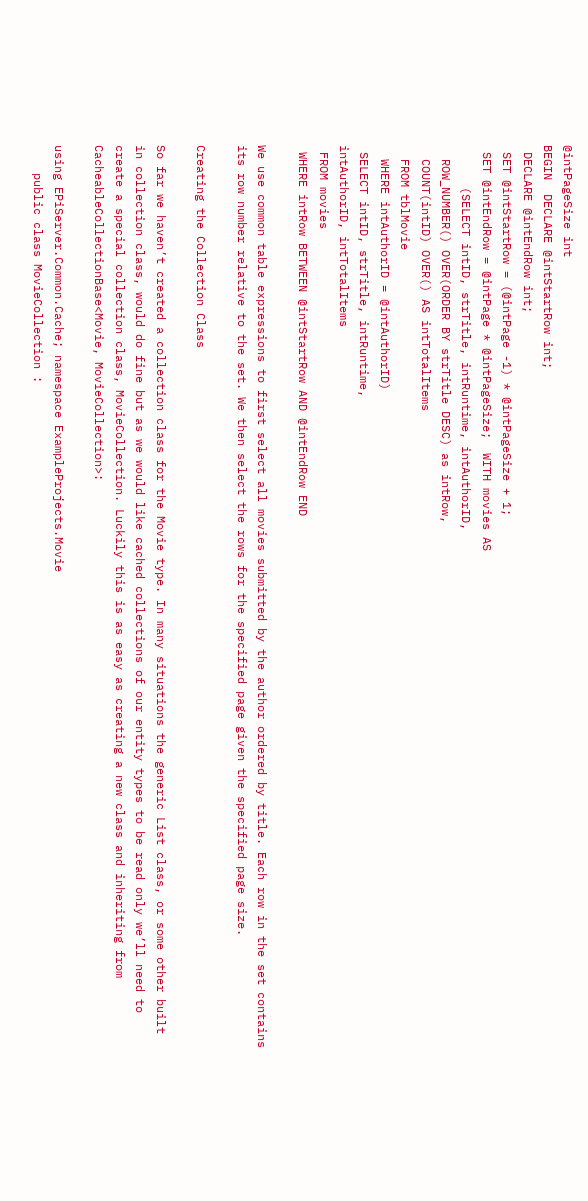@intPageSize int
BEGIN  DECLARE @intStartRow int;
 DECLARE @intEndRow int;
 SET @intStartRow = (@intPage -1) * @intPageSize + 1;
 SET @intEndRow = @intPage * @intPageSize;  WITH movies AS
      (SELECT intID, strTitle, intRuntime, intAuthorID,
  ROW_NUMBER() OVER(ORDER BY strTitle DESC) as intRow,
  COUNT(intID) OVER() AS intTotalItems
  FROM tblMovie
  WHERE intAuthorID = @intAuthorID)
 SELECT intID, strTitle, intRuntime,
intAuthorID, intTotalItems
 FROM movies
 WHERE intRow BETWEEN @intStartRow AND @intEndRow END

We use common table expressions to first select all movies submitted by the author ordered by title. Each row in the set contains its row number relative to the set. We then select the rows for the specified page given the specified page size.

Creating the Collection Class

So far we haven’t created a collection class for the Movie type. In many situations the generic List class, or some other built in collection class, would do fine but as we would like cached collections of our entity types to be read only we’ll need to create a special collection class, MovieCollection. Luckily this is as easy as creating a new class and inheriting from CacheableCollectionBase<Movie, MovieCollection>:

using EPiServer.Common.Cache; namespace ExampleProjects.Movie
    public class MovieCollection :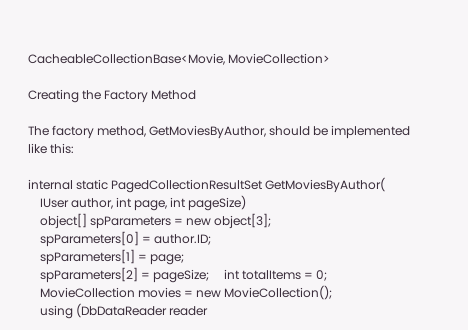CacheableCollectionBase<Movie, MovieCollection>

Creating the Factory Method

The factory method, GetMoviesByAuthor, should be implemented like this:

internal static PagedCollectionResultSet GetMoviesByAuthor(
    IUser author, int page, int pageSize)
    object[] spParameters = new object[3];
    spParameters[0] = author.ID;
    spParameters[1] = page;
    spParameters[2] = pageSize;     int totalItems = 0;
    MovieCollection movies = new MovieCollection();
    using (DbDataReader reader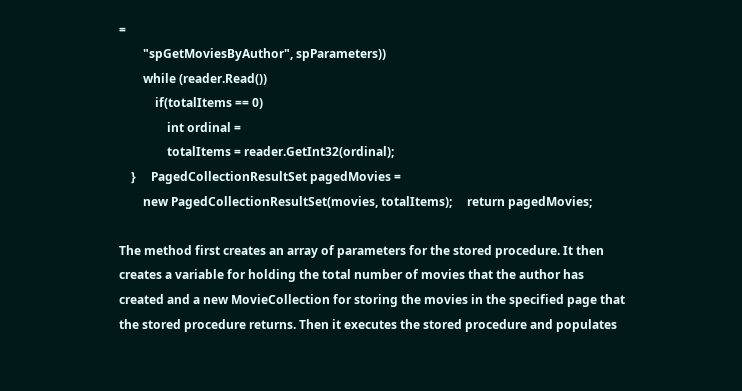=
        "spGetMoviesByAuthor", spParameters))
        while (reader.Read())
            if(totalItems == 0)
                int ordinal =
                totalItems = reader.GetInt32(ordinal);
    }     PagedCollectionResultSet pagedMovies =
        new PagedCollectionResultSet(movies, totalItems);     return pagedMovies;

The method first creates an array of parameters for the stored procedure. It then creates a variable for holding the total number of movies that the author has created and a new MovieCollection for storing the movies in the specified page that the stored procedure returns. Then it executes the stored procedure and populates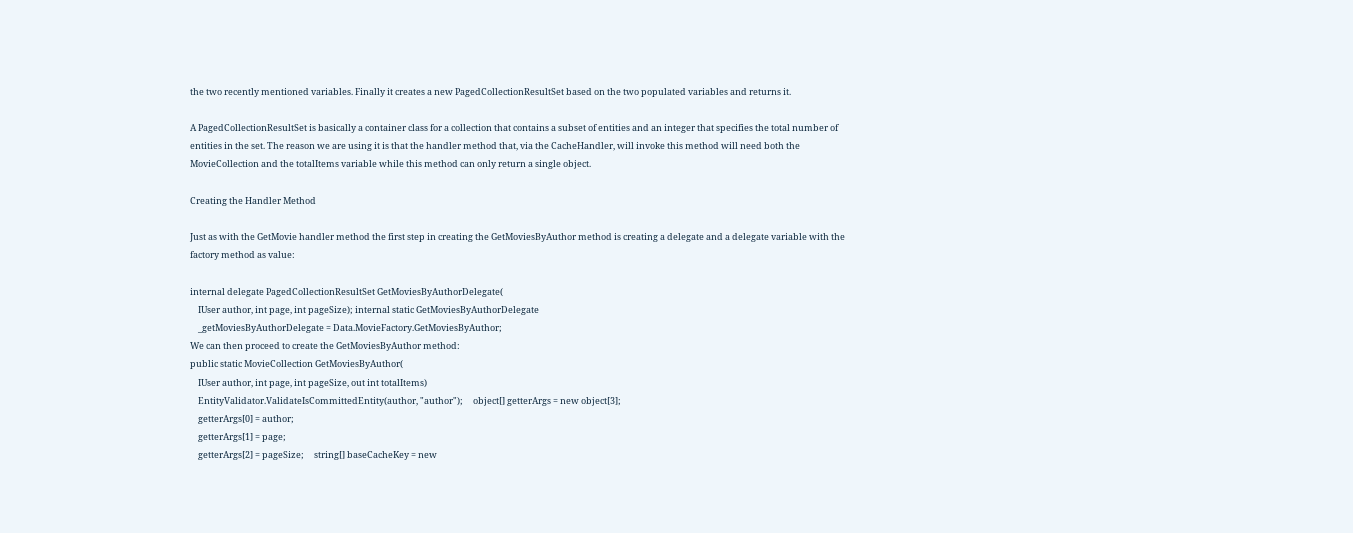the two recently mentioned variables. Finally it creates a new PagedCollectionResultSet based on the two populated variables and returns it.

A PagedCollectionResultSet is basically a container class for a collection that contains a subset of entities and an integer that specifies the total number of entities in the set. The reason we are using it is that the handler method that, via the CacheHandler, will invoke this method will need both the MovieCollection and the totalItems variable while this method can only return a single object.

Creating the Handler Method

Just as with the GetMovie handler method the first step in creating the GetMoviesByAuthor method is creating a delegate and a delegate variable with the factory method as value:

internal delegate PagedCollectionResultSet GetMoviesByAuthorDelegate(
    IUser author, int page, int pageSize); internal static GetMoviesByAuthorDelegate
    _getMoviesByAuthorDelegate = Data.MovieFactory.GetMoviesByAuthor;
We can then proceed to create the GetMoviesByAuthor method:
public static MovieCollection GetMoviesByAuthor(
    IUser author, int page, int pageSize, out int totalItems)
    EntityValidator.ValidateIsCommittedEntity(author, "author");     object[] getterArgs = new object[3];
    getterArgs[0] = author;
    getterArgs[1] = page;
    getterArgs[2] = pageSize;     string[] baseCacheKey = new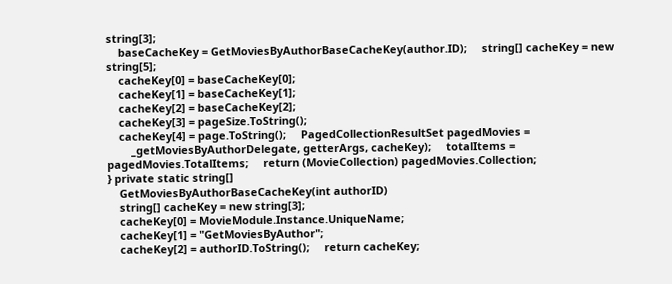string[3];
    baseCacheKey = GetMoviesByAuthorBaseCacheKey(author.ID);     string[] cacheKey = new string[5];
    cacheKey[0] = baseCacheKey[0];
    cacheKey[1] = baseCacheKey[1];
    cacheKey[2] = baseCacheKey[2];
    cacheKey[3] = pageSize.ToString();
    cacheKey[4] = page.ToString();     PagedCollectionResultSet pagedMovies =
        _getMoviesByAuthorDelegate, getterArgs, cacheKey);     totalItems = pagedMovies.TotalItems;     return (MovieCollection) pagedMovies.Collection;
} private static string[]
    GetMoviesByAuthorBaseCacheKey(int authorID)
    string[] cacheKey = new string[3];
    cacheKey[0] = MovieModule.Instance.UniqueName;
    cacheKey[1] = "GetMoviesByAuthor";
    cacheKey[2] = authorID.ToString();     return cacheKey;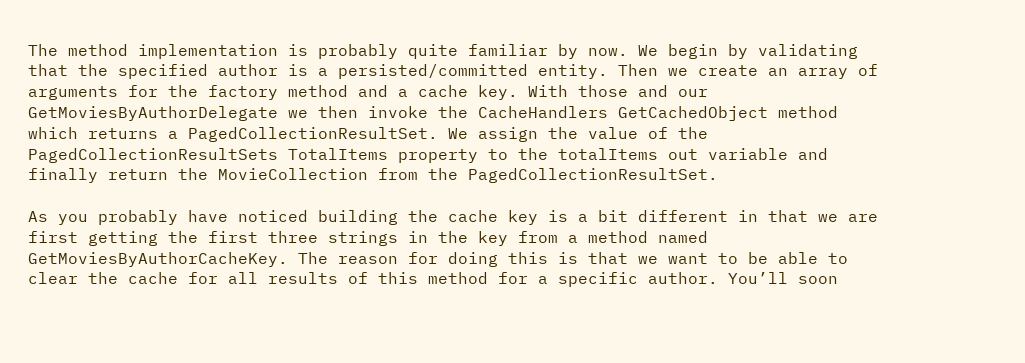The method implementation is probably quite familiar by now. We begin by validating that the specified author is a persisted/committed entity. Then we create an array of arguments for the factory method and a cache key. With those and our GetMoviesByAuthorDelegate we then invoke the CacheHandlers GetCachedObject method which returns a PagedCollectionResultSet. We assign the value of the PagedCollectionResultSets TotalItems property to the totalItems out variable and finally return the MovieCollection from the PagedCollectionResultSet.

As you probably have noticed building the cache key is a bit different in that we are first getting the first three strings in the key from a method named GetMoviesByAuthorCacheKey. The reason for doing this is that we want to be able to clear the cache for all results of this method for a specific author. You’ll soon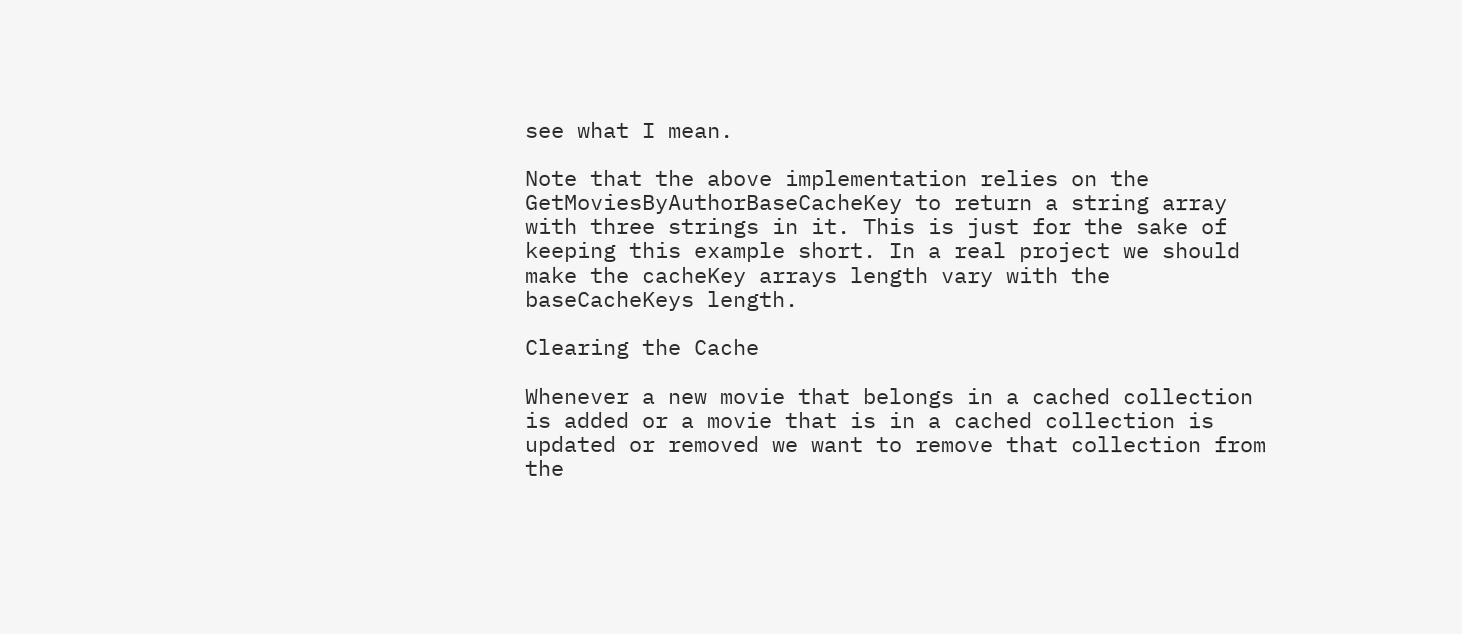see what I mean.

Note that the above implementation relies on the GetMoviesByAuthorBaseCacheKey to return a string array with three strings in it. This is just for the sake of keeping this example short. In a real project we should make the cacheKey arrays length vary with the baseCacheKeys length.

Clearing the Cache

Whenever a new movie that belongs in a cached collection is added or a movie that is in a cached collection is updated or removed we want to remove that collection from the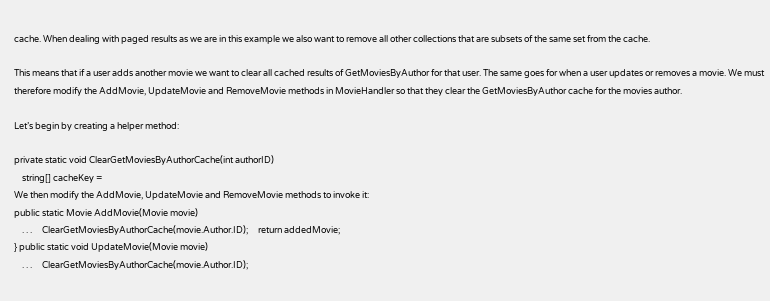cache. When dealing with paged results as we are in this example we also want to remove all other collections that are subsets of the same set from the cache.

This means that if a user adds another movie we want to clear all cached results of GetMoviesByAuthor for that user. The same goes for when a user updates or removes a movie. We must therefore modify the AddMovie, UpdateMovie and RemoveMovie methods in MovieHandler so that they clear the GetMoviesByAuthor cache for the movies author.

Let’s begin by creating a helper method:

private static void ClearGetMoviesByAuthorCache(int authorID)
    string[] cacheKey =
We then modify the AddMovie, UpdateMovie and RemoveMovie methods to invoke it:
public static Movie AddMovie(Movie movie)
    . . .     ClearGetMoviesByAuthorCache(movie.Author.ID);     return addedMovie;
} public static void UpdateMovie(Movie movie)
    . . .     ClearGetMoviesByAuthorCache(movie.Author.ID);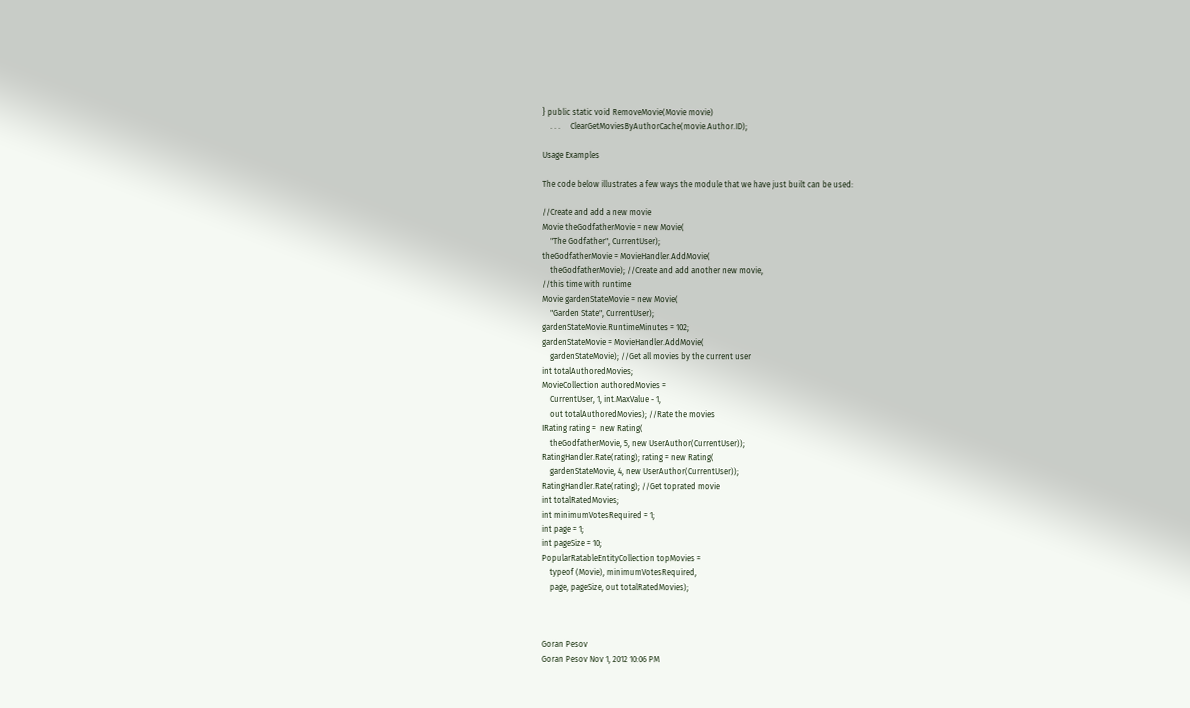} public static void RemoveMovie(Movie movie)
    . . .     ClearGetMoviesByAuthorCache(movie.Author.ID);

Usage Examples

The code below illustrates a few ways the module that we have just built can be used:

//Create and add a new movie
Movie theGodfatherMovie = new Movie(
    "The Godfather", CurrentUser);
theGodfatherMovie = MovieHandler.AddMovie(
    theGodfatherMovie); //Create and add another new movie,
//this time with runtime
Movie gardenStateMovie = new Movie(
    "Garden State", CurrentUser);
gardenStateMovie.RuntimeMinutes = 102;
gardenStateMovie = MovieHandler.AddMovie(
    gardenStateMovie); //Get all movies by the current user
int totalAuthoredMovies;
MovieCollection authoredMovies =
    CurrentUser, 1, int.MaxValue - 1,
    out totalAuthoredMovies); //Rate the movies
IRating rating =  new Rating(
    theGodfatherMovie, 5, new UserAuthor(CurrentUser));
RatingHandler.Rate(rating); rating = new Rating(
    gardenStateMovie, 4, new UserAuthor(CurrentUser));
RatingHandler.Rate(rating); //Get toprated movie
int totalRatedMovies;
int minimumVotesRequired = 1;
int page = 1;
int pageSize = 10;
PopularRatableEntityCollection topMovies =
    typeof (Movie), minimumVotesRequired,
    page, pageSize, out totalRatedMovies);



Goran Pesov
Goran Pesov Nov 1, 2012 10:06 PM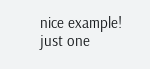nice example! just one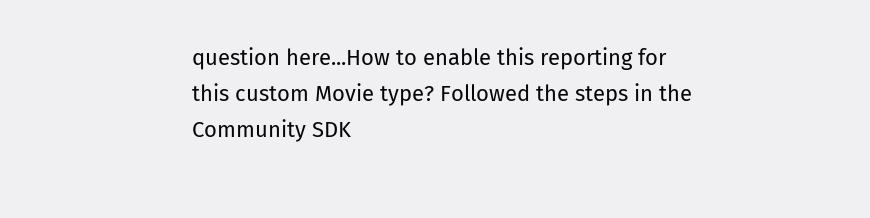question here...How to enable this reporting for this custom Movie type? Followed the steps in the Community SDK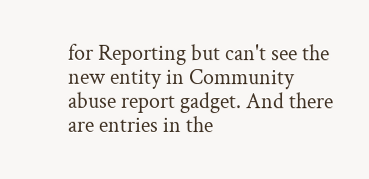for Reporting but can't see the new entity in Community abuse report gadget. And there are entries in the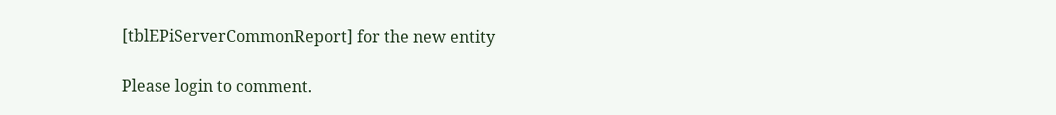[tblEPiServerCommonReport] for the new entity

Please login to comment.